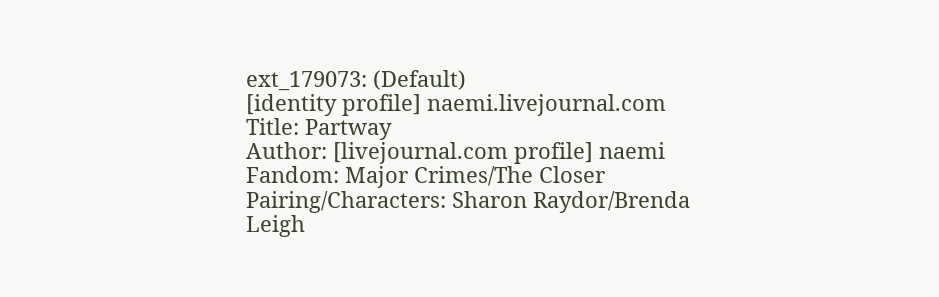ext_179073: (Default)
[identity profile] naemi.livejournal.com
Title: Partway
Author: [livejournal.com profile] naemi
Fandom: Major Crimes/The Closer
Pairing/Characters: Sharon Raydor/Brenda Leigh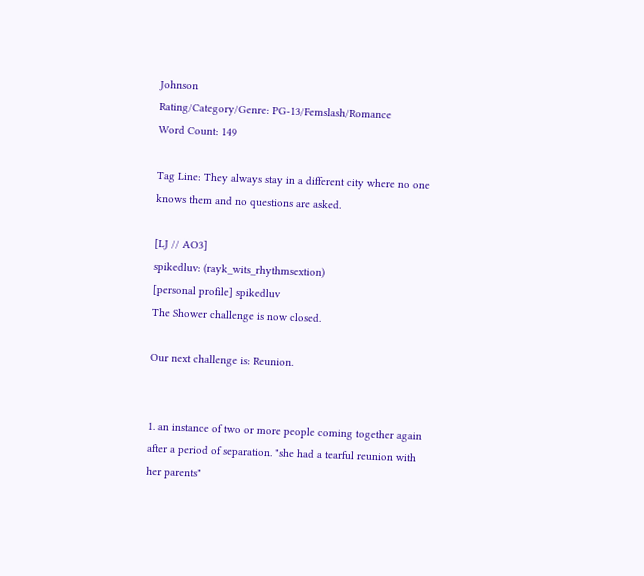Johnson
Rating/Category/Genre: PG-13/Femslash/Romance
Word Count: 149

Tag Line: They always stay in a different city where no one knows them and no questions are asked.

[LJ // AO3]
spikedluv: (rayk_wits_rhythmsextion)
[personal profile] spikedluv
The Shower challenge is now closed.

Our next challenge is: Reunion.


1. an instance of two or more people coming together again after a period of separation. "she had a tearful reunion with her parents"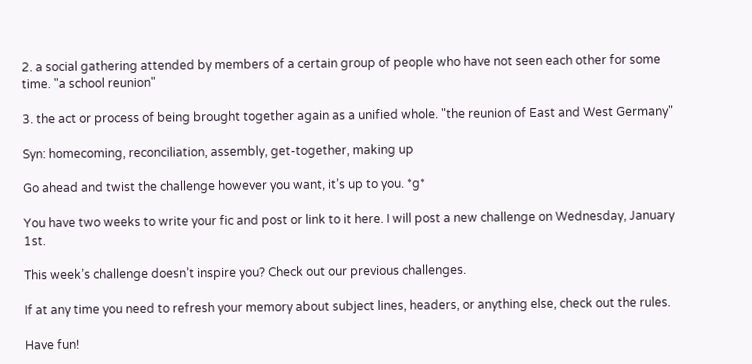2. a social gathering attended by members of a certain group of people who have not seen each other for some time. "a school reunion"

3. the act or process of being brought together again as a unified whole. "the reunion of East and West Germany"

Syn: homecoming, reconciliation, assembly, get-together, making up

Go ahead and twist the challenge however you want, it’s up to you. *g*

You have two weeks to write your fic and post or link to it here. I will post a new challenge on Wednesday, January 1st.

This week’s challenge doesn’t inspire you? Check out our previous challenges.

If at any time you need to refresh your memory about subject lines, headers, or anything else, check out the rules.

Have fun!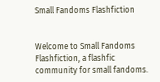Small Fandoms Flashfiction


Welcome to Small Fandoms Flashfiction, a flashfic community for small fandoms.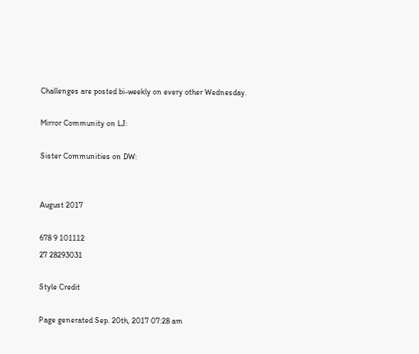Challenges are posted bi-weekly on every other Wednesday.

Mirror Community on LJ:

Sister Communities on DW:


August 2017

678 9 101112
27 28293031

Style Credit

Page generated Sep. 20th, 2017 07:28 am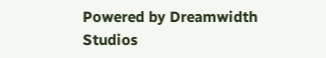Powered by Dreamwidth Studios